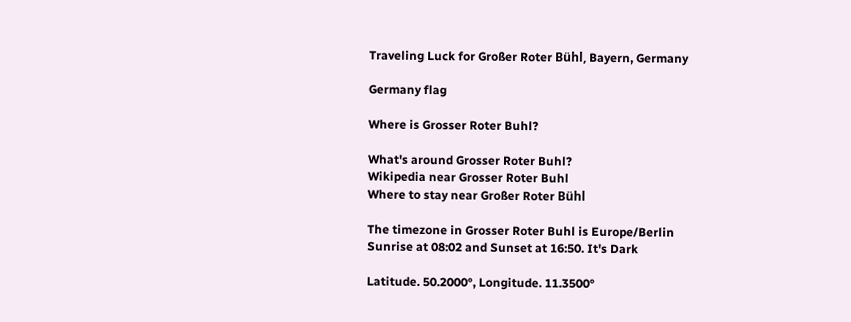Traveling Luck for Großer Roter Bühl, Bayern, Germany

Germany flag

Where is Grosser Roter Buhl?

What's around Grosser Roter Buhl?
Wikipedia near Grosser Roter Buhl
Where to stay near Großer Roter Bühl

The timezone in Grosser Roter Buhl is Europe/Berlin
Sunrise at 08:02 and Sunset at 16:50. It's Dark

Latitude. 50.2000°, Longitude. 11.3500°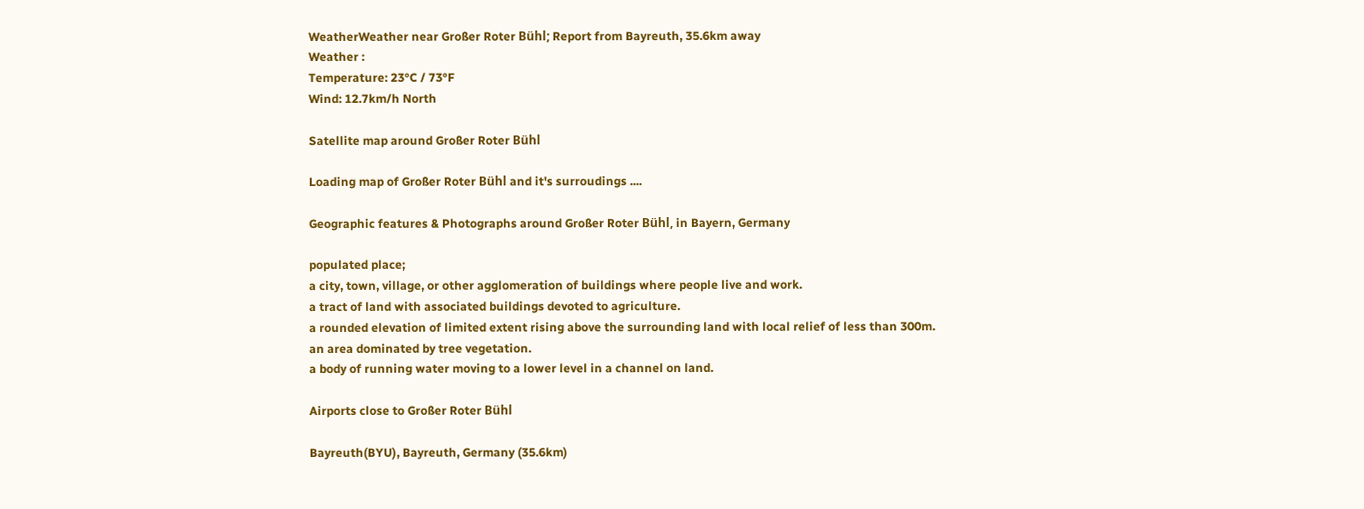WeatherWeather near Großer Roter Bühl; Report from Bayreuth, 35.6km away
Weather :
Temperature: 23°C / 73°F
Wind: 12.7km/h North

Satellite map around Großer Roter Bühl

Loading map of Großer Roter Bühl and it's surroudings ....

Geographic features & Photographs around Großer Roter Bühl, in Bayern, Germany

populated place;
a city, town, village, or other agglomeration of buildings where people live and work.
a tract of land with associated buildings devoted to agriculture.
a rounded elevation of limited extent rising above the surrounding land with local relief of less than 300m.
an area dominated by tree vegetation.
a body of running water moving to a lower level in a channel on land.

Airports close to Großer Roter Bühl

Bayreuth(BYU), Bayreuth, Germany (35.6km)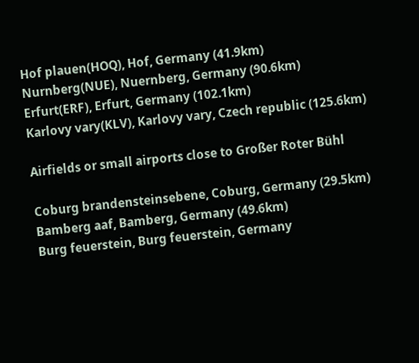Hof plauen(HOQ), Hof, Germany (41.9km)
Nurnberg(NUE), Nuernberg, Germany (90.6km)
Erfurt(ERF), Erfurt, Germany (102.1km)
Karlovy vary(KLV), Karlovy vary, Czech republic (125.6km)

Airfields or small airports close to Großer Roter Bühl

Coburg brandensteinsebene, Coburg, Germany (29.5km)
Bamberg aaf, Bamberg, Germany (49.6km)
Burg feuerstein, Burg feuerstein, Germany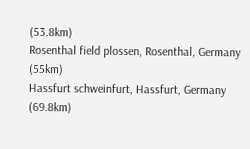(53.8km)
Rosenthal field plossen, Rosenthal, Germany (55km)
Hassfurt schweinfurt, Hassfurt, Germany (69.8km)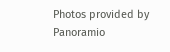Photos provided by Panoramio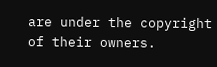are under the copyright of their owners.